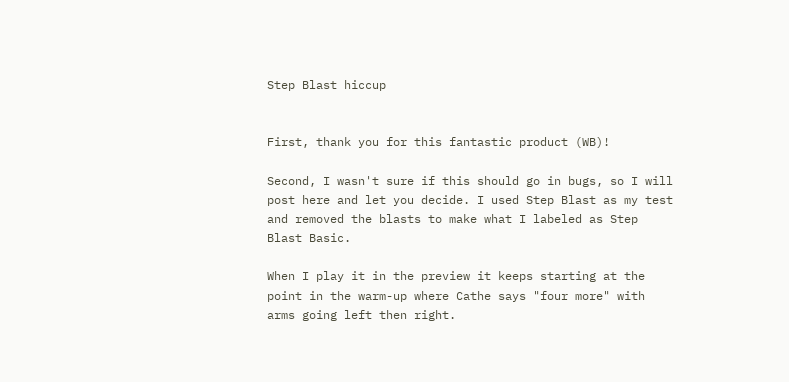Step Blast hiccup


First, thank you for this fantastic product (WB)!

Second, I wasn't sure if this should go in bugs, so I will post here and let you decide. I used Step Blast as my test and removed the blasts to make what I labeled as Step Blast Basic.

When I play it in the preview it keeps starting at the point in the warm-up where Cathe says "four more" with arms going left then right.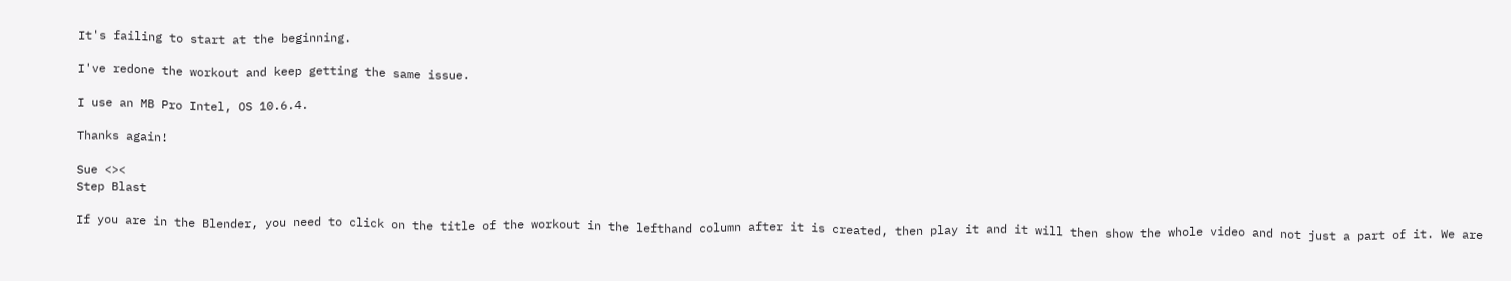It's failing to start at the beginning.

I've redone the workout and keep getting the same issue.

I use an MB Pro Intel, OS 10.6.4.

Thanks again!

Sue <><
Step Blast

If you are in the Blender, you need to click on the title of the workout in the lefthand column after it is created, then play it and it will then show the whole video and not just a part of it. We are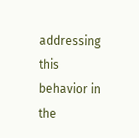addressing this behavior in the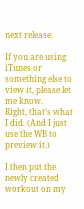next release.

If you are using iTunes or something else to view it, please let me know.
Right, that's what I did. (And I just use the WB to preview it.)

I then put the newly created workout on my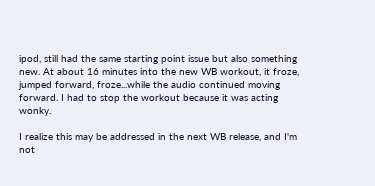ipod, still had the same starting point issue but also something new. At about 16 minutes into the new WB workout, it froze, jumped forward, froze...while the audio continued moving forward. I had to stop the workout because it was acting wonky.

I realize this may be addressed in the next WB release, and I'm not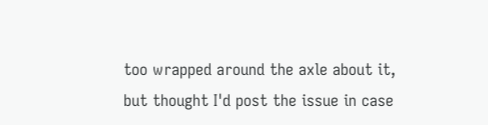too wrapped around the axle about it, but thought I'd post the issue in case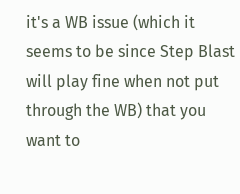it's a WB issue (which it seems to be since Step Blast will play fine when not put through the WB) that you want to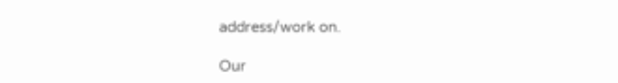address/work on.

Our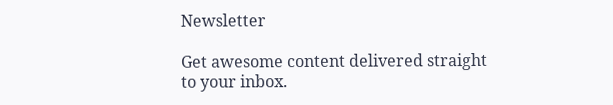Newsletter

Get awesome content delivered straight to your inbox.